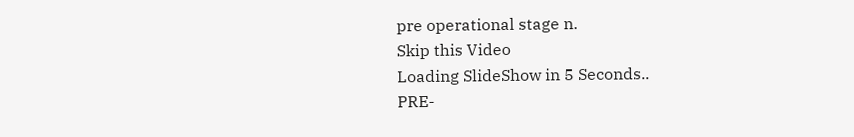pre operational stage n.
Skip this Video
Loading SlideShow in 5 Seconds..
PRE-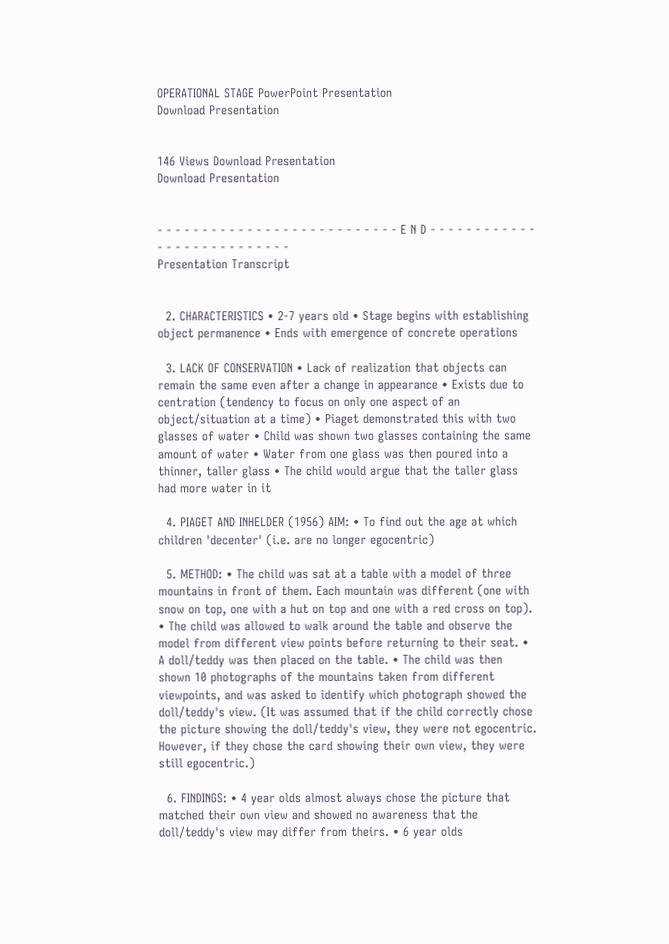OPERATIONAL STAGE PowerPoint Presentation
Download Presentation


146 Views Download Presentation
Download Presentation


- - - - - - - - - - - - - - - - - - - - - - - - - - - E N D - - - - - - - - - - - - - - - - - - - - - - - - - - -
Presentation Transcript


  2. CHARACTERISTICS • 2-7 years old • Stage begins with establishing object permanence • Ends with emergence of concrete operations

  3. LACK OF CONSERVATION • Lack of realization that objects can remain the same even after a change in appearance • Exists due to centration (tendency to focus on only one aspect of an object/situation at a time) • Piaget demonstrated this with two glasses of water • Child was shown two glasses containing the same amount of water • Water from one glass was then poured into a thinner, taller glass • The child would argue that the taller glass had more water in it

  4. PIAGET AND INHELDER (1956) AIM: • To find out the age at which children 'decenter' (i.e. are no longer egocentric)

  5. METHOD: • The child was sat at a table with a model of three mountains in front of them. Each mountain was different (one with snow on top, one with a hut on top and one with a red cross on top). • The child was allowed to walk around the table and observe the model from different view points before returning to their seat. • A doll/teddy was then placed on the table. • The child was then shown 10 photographs of the mountains taken from different viewpoints, and was asked to identify which photograph showed the doll/teddy's view. (It was assumed that if the child correctly chose the picture showing the doll/teddy's view, they were not egocentric. However, if they chose the card showing their own view, they were still egocentric.)

  6. FINDINGS: • 4 year olds almost always chose the picture that matched their own view and showed no awareness that the doll/teddy's view may differ from theirs. • 6 year olds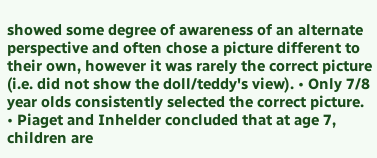showed some degree of awareness of an alternate perspective and often chose a picture different to their own, however it was rarely the correct picture (i.e. did not show the doll/teddy's view). • Only 7/8 year olds consistently selected the correct picture. • Piaget and Inhelder concluded that at age 7, children are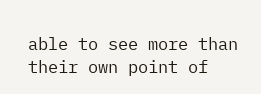able to see more than their own point of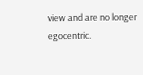view and are no longer egocentric.